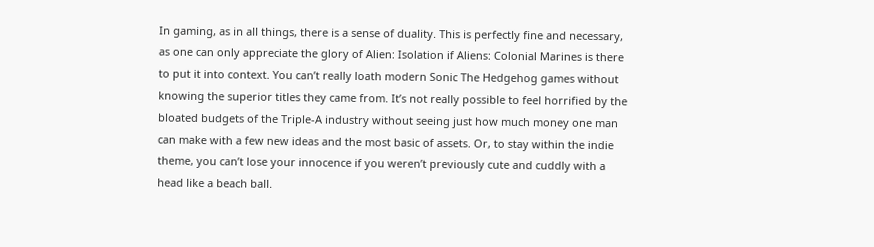In gaming, as in all things, there is a sense of duality. This is perfectly fine and necessary, as one can only appreciate the glory of Alien: Isolation if Aliens: Colonial Marines is there to put it into context. You can’t really loath modern Sonic The Hedgehog games without knowing the superior titles they came from. It’s not really possible to feel horrified by the bloated budgets of the Triple-A industry without seeing just how much money one man can make with a few new ideas and the most basic of assets. Or, to stay within the indie theme, you can’t lose your innocence if you weren’t previously cute and cuddly with a head like a beach ball.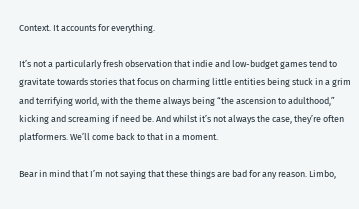Context. It accounts for everything.

It’s not a particularly fresh observation that indie and low-budget games tend to gravitate towards stories that focus on charming little entities being stuck in a grim and terrifying world, with the theme always being “the ascension to adulthood,” kicking and screaming if need be. And whilst it’s not always the case, they’re often platformers. We’ll come back to that in a moment.

Bear in mind that I’m not saying that these things are bad for any reason. Limbo,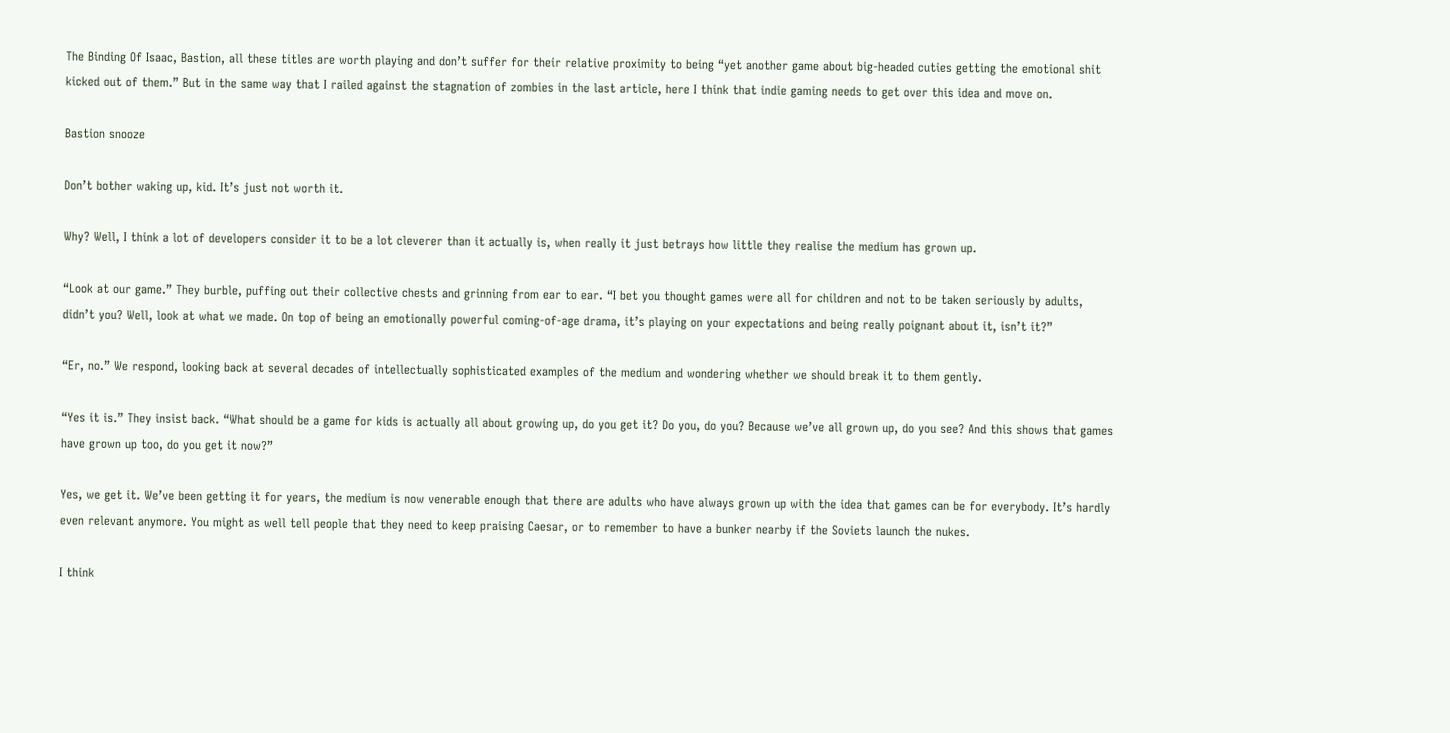The Binding Of Isaac, Bastion, all these titles are worth playing and don’t suffer for their relative proximity to being “yet another game about big-headed cuties getting the emotional shit kicked out of them.” But in the same way that I railed against the stagnation of zombies in the last article, here I think that indie gaming needs to get over this idea and move on.

Bastion snooze

Don’t bother waking up, kid. It’s just not worth it.

Why? Well, I think a lot of developers consider it to be a lot cleverer than it actually is, when really it just betrays how little they realise the medium has grown up.

“Look at our game.” They burble, puffing out their collective chests and grinning from ear to ear. “I bet you thought games were all for children and not to be taken seriously by adults, didn’t you? Well, look at what we made. On top of being an emotionally powerful coming-of-age drama, it’s playing on your expectations and being really poignant about it, isn’t it?”

“Er, no.” We respond, looking back at several decades of intellectually sophisticated examples of the medium and wondering whether we should break it to them gently.

“Yes it is.” They insist back. “What should be a game for kids is actually all about growing up, do you get it? Do you, do you? Because we’ve all grown up, do you see? And this shows that games have grown up too, do you get it now?”

Yes, we get it. We’ve been getting it for years, the medium is now venerable enough that there are adults who have always grown up with the idea that games can be for everybody. It’s hardly even relevant anymore. You might as well tell people that they need to keep praising Caesar, or to remember to have a bunker nearby if the Soviets launch the nukes.

I think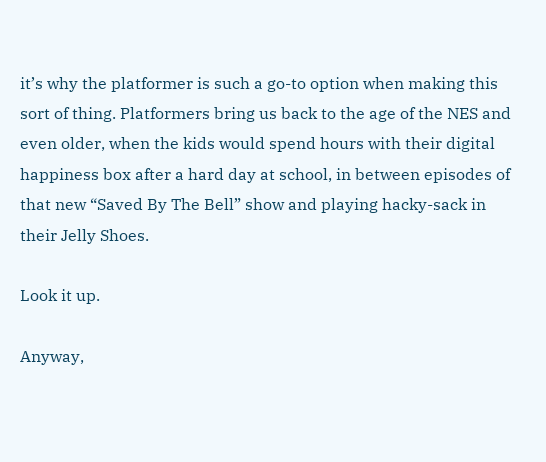it’s why the platformer is such a go-to option when making this sort of thing. Platformers bring us back to the age of the NES and even older, when the kids would spend hours with their digital happiness box after a hard day at school, in between episodes of that new “Saved By The Bell” show and playing hacky-sack in their Jelly Shoes.

Look it up.

Anyway,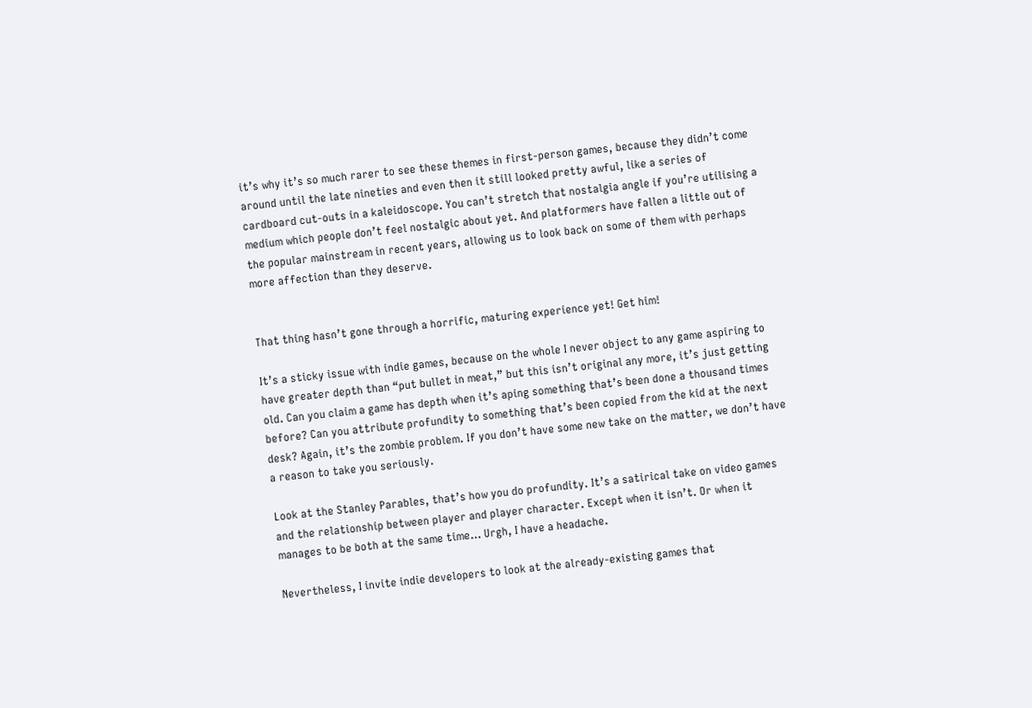it’s why it’s so much rarer to see these themes in first-person games, because they didn’t come around until the late nineties and even then it still looked pretty awful, like a series of cardboard cut-outs in a kaleidoscope. You can’t stretch that nostalgia angle if you’re utilising a medium which people don’t feel nostalgic about yet. And platformers have fallen a little out of the popular mainstream in recent years, allowing us to look back on some of them with perhaps more affection than they deserve.


That thing hasn’t gone through a horrific, maturing experience yet! Get him!

It’s a sticky issue with indie games, because on the whole I never object to any game aspiring to have greater depth than “put bullet in meat,” but this isn’t original any more, it’s just getting old. Can you claim a game has depth when it’s aping something that’s been done a thousand times before? Can you attribute profundity to something that’s been copied from the kid at the next desk? Again, it’s the zombie problem. If you don’t have some new take on the matter, we don’t have a reason to take you seriously.

Look at the Stanley Parables, that’s how you do profundity. It’s a satirical take on video games and the relationship between player and player character. Except when it isn’t. Or when it manages to be both at the same time… Urgh, I have a headache.

Nevertheless, I invite indie developers to look at the already-existing games that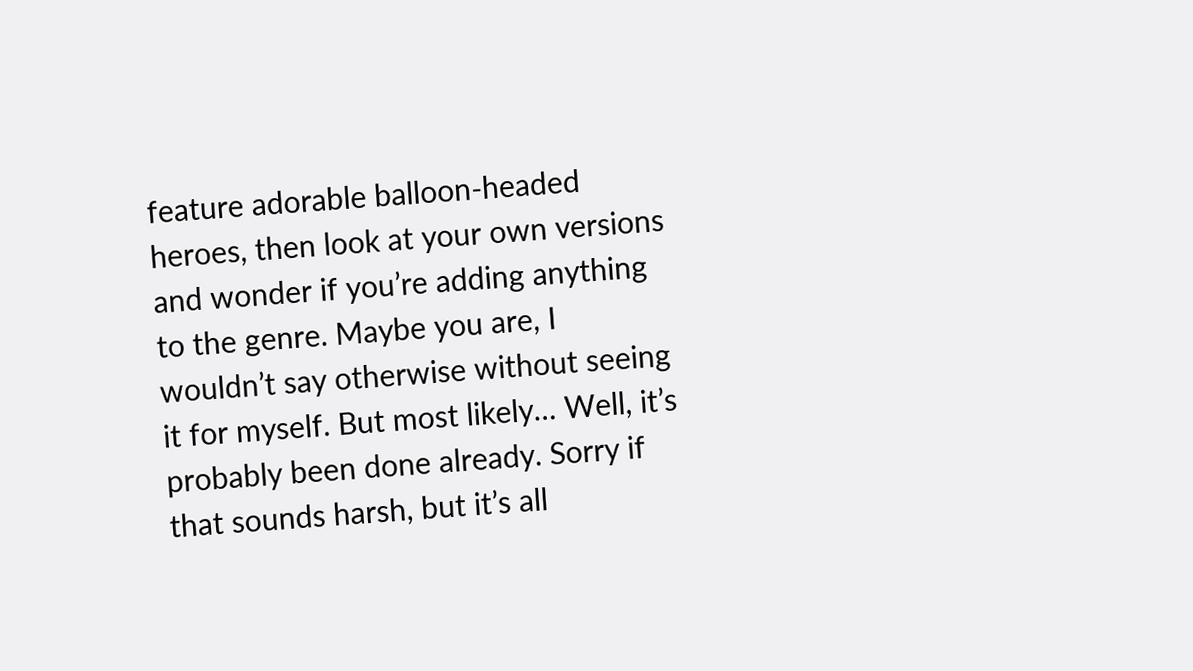feature adorable balloon-headed heroes, then look at your own versions and wonder if you’re adding anything to the genre. Maybe you are, I wouldn’t say otherwise without seeing it for myself. But most likely… Well, it’s probably been done already. Sorry if that sounds harsh, but it’s all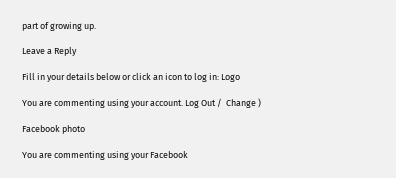part of growing up.

Leave a Reply

Fill in your details below or click an icon to log in: Logo

You are commenting using your account. Log Out /  Change )

Facebook photo

You are commenting using your Facebook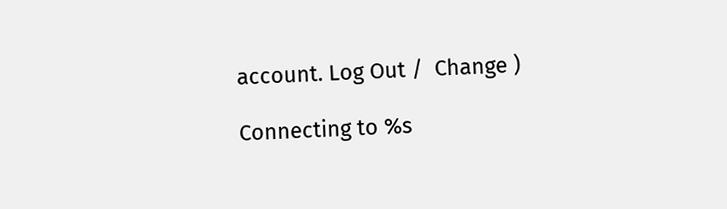account. Log Out /  Change )

Connecting to %s